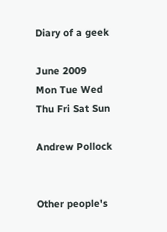Diary of a geek

June 2009
Mon Tue Wed Thu Fri Sat Sun

Andrew Pollock


Other people's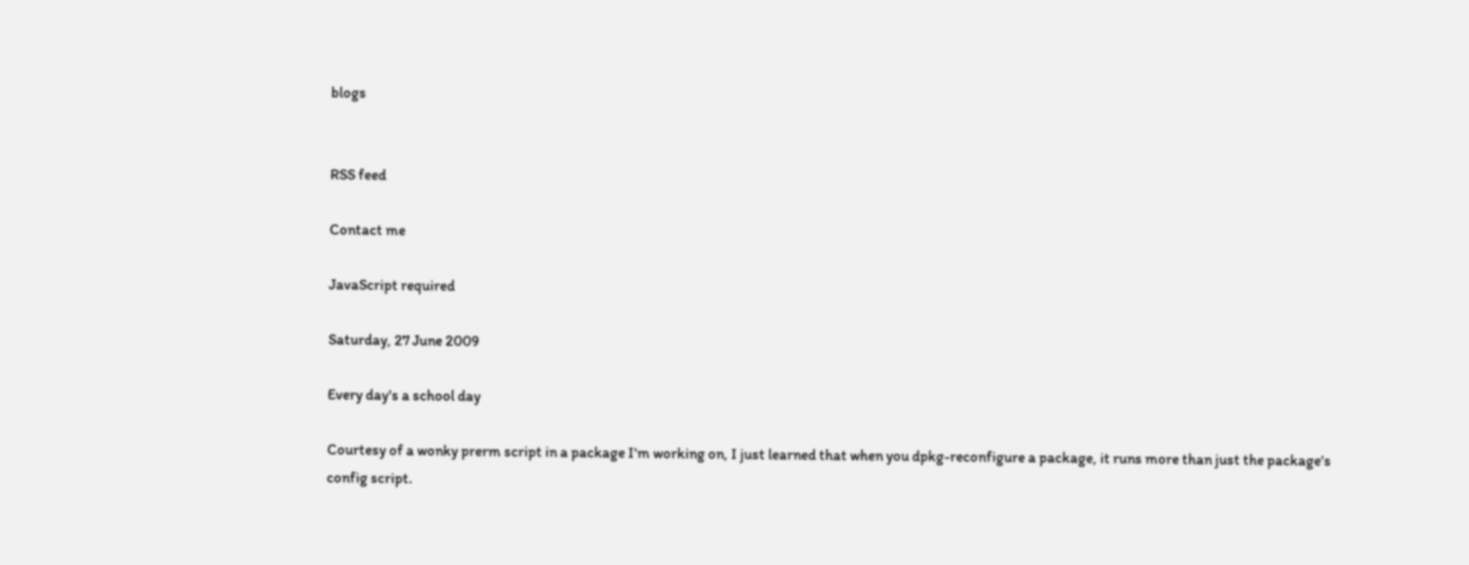blogs


RSS feed

Contact me

JavaScript required

Saturday, 27 June 2009

Every day's a school day

Courtesy of a wonky prerm script in a package I'm working on, I just learned that when you dpkg-reconfigure a package, it runs more than just the package's config script.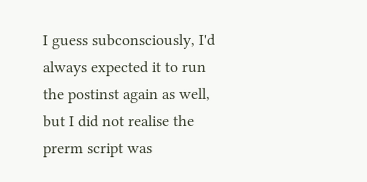I guess subconsciously, I'd always expected it to run the postinst again as well, but I did not realise the prerm script was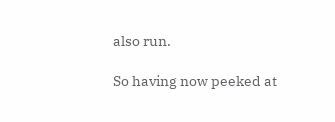also run.

So having now peeked at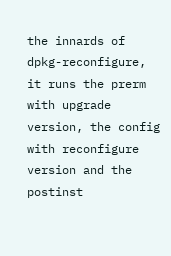the innards of dpkg-reconfigure, it runs the prerm with upgrade version, the config with reconfigure version and the postinst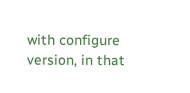with configure version, in that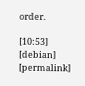order.

[10:53] [debian] [permalink]